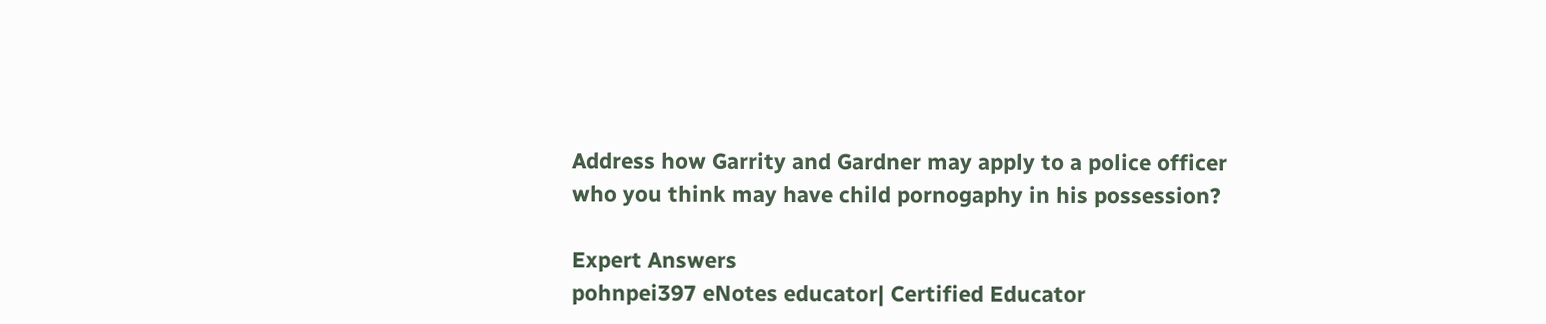Address how Garrity and Gardner may apply to a police officer who you think may have child pornogaphy in his possession?

Expert Answers
pohnpei397 eNotes educator| Certified Educator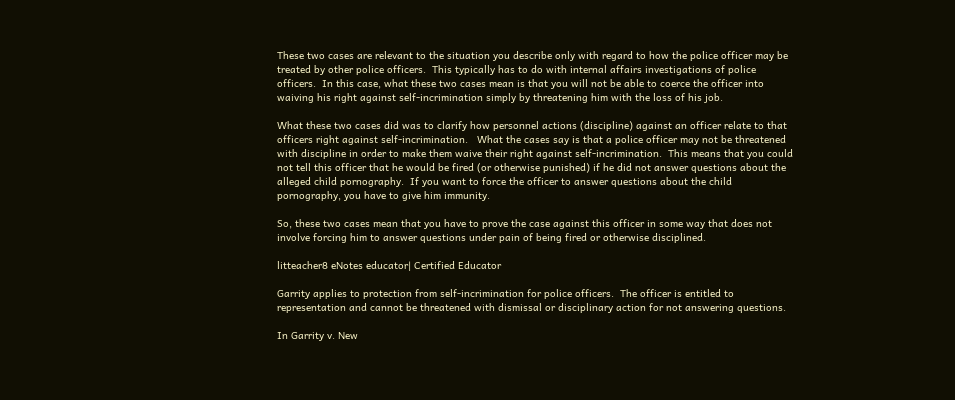These two cases are relevant to the situation you describe only with regard to how the police officer may be treated by other police officers.  This typically has to do with internal affairs investigations of police officers.  In this case, what these two cases mean is that you will not be able to coerce the officer into waiving his right against self-incrimination simply by threatening him with the loss of his job.

What these two cases did was to clarify how personnel actions (discipline) against an officer relate to that officers right against self-incrimination.   What the cases say is that a police officer may not be threatened with discipline in order to make them waive their right against self-incrimination.  This means that you could not tell this officer that he would be fired (or otherwise punished) if he did not answer questions about the alleged child pornography.  If you want to force the officer to answer questions about the child pornography, you have to give him immunity.

So, these two cases mean that you have to prove the case against this officer in some way that does not involve forcing him to answer questions under pain of being fired or otherwise disciplined.

litteacher8 eNotes educator| Certified Educator

Garrity applies to protection from self-incrimination for police officers.  The officer is entitled to representation and cannot be threatened with dismissal or disciplinary action for not answering questions.

In Garrity v. New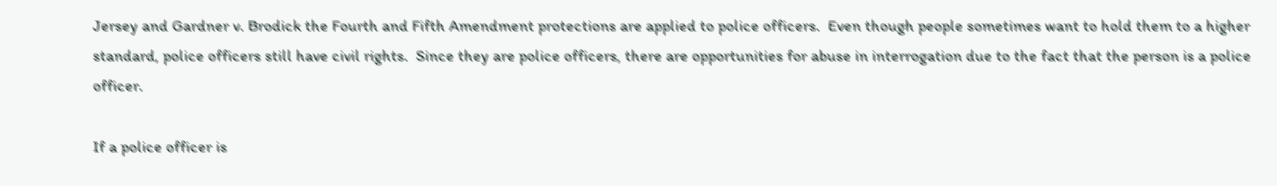Jersey and Gardner v. Brodick the Fourth and Fifth Amendment protections are applied to police officers.  Even though people sometimes want to hold them to a higher standard, police officers still have civil rights.  Since they are police officers, there are opportunities for abuse in interrogation due to the fact that the person is a police officer.

If a police officer is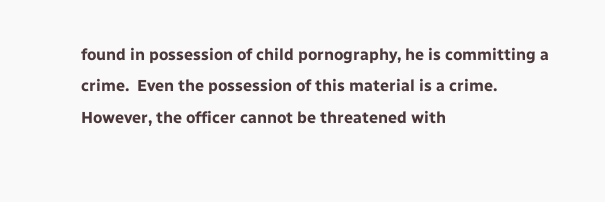found in possession of child pornography, he is committing a crime.  Even the possession of this material is a crime.  However, the officer cannot be threatened with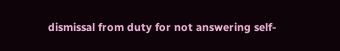dismissal from duty for not answering self-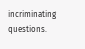incriminating questions.